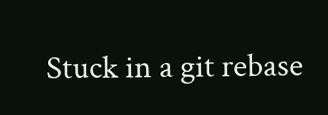Stuck in a git rebase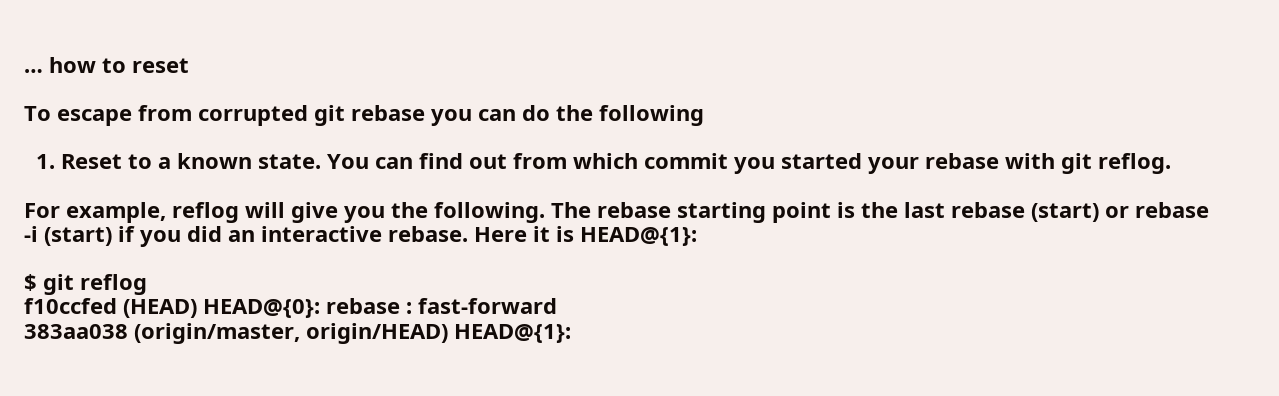… how to reset

To escape from corrupted git rebase you can do the following

  1. Reset to a known state. You can find out from which commit you started your rebase with git reflog.

For example, reflog will give you the following. The rebase starting point is the last rebase (start) or rebase -i (start) if you did an interactive rebase. Here it is HEAD@{1}:

$ git reflog
f10ccfed (HEAD) HEAD@{0}: rebase : fast-forward
383aa038 (origin/master, origin/HEAD) HEAD@{1}: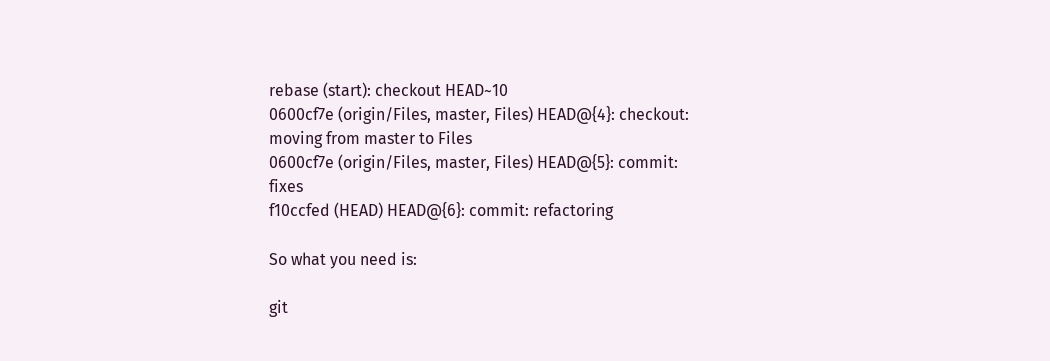rebase (start): checkout HEAD~10
0600cf7e (origin/Files, master, Files) HEAD@{4}: checkout: moving from master to Files
0600cf7e (origin/Files, master, Files) HEAD@{5}: commit: fixes
f10ccfed (HEAD) HEAD@{6}: commit: refactoring

So what you need is:

git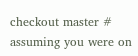checkout master # assuming you were on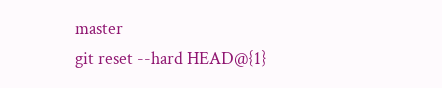master
git reset --hard HEAD@{1}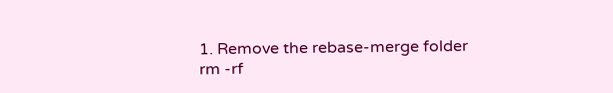1. Remove the rebase-merge folder
rm -rf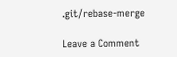.git/rebase-merge

Leave a Comment